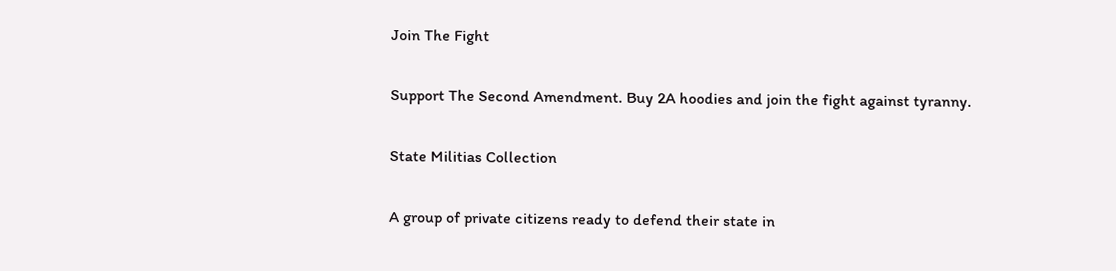Join The Fight

Support The Second Amendment. Buy 2A hoodies and join the fight against tyranny.

State Militias Collection

A group of private citizens ready to defend their state in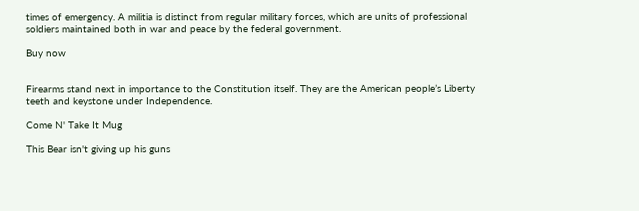times of emergency. A militia is distinct from regular military forces, which are units of professional soldiers maintained both in war and peace by the federal government.

Buy now


Firearms stand next in importance to the Constitution itself. They are the American people’s Liberty teeth and keystone under Independence.

Come N' Take It Mug

This Bear isn't giving up his guns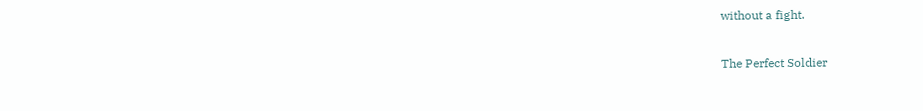without a fight.

The Perfect Soldier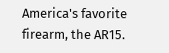America's favorite firearm, the AR15.